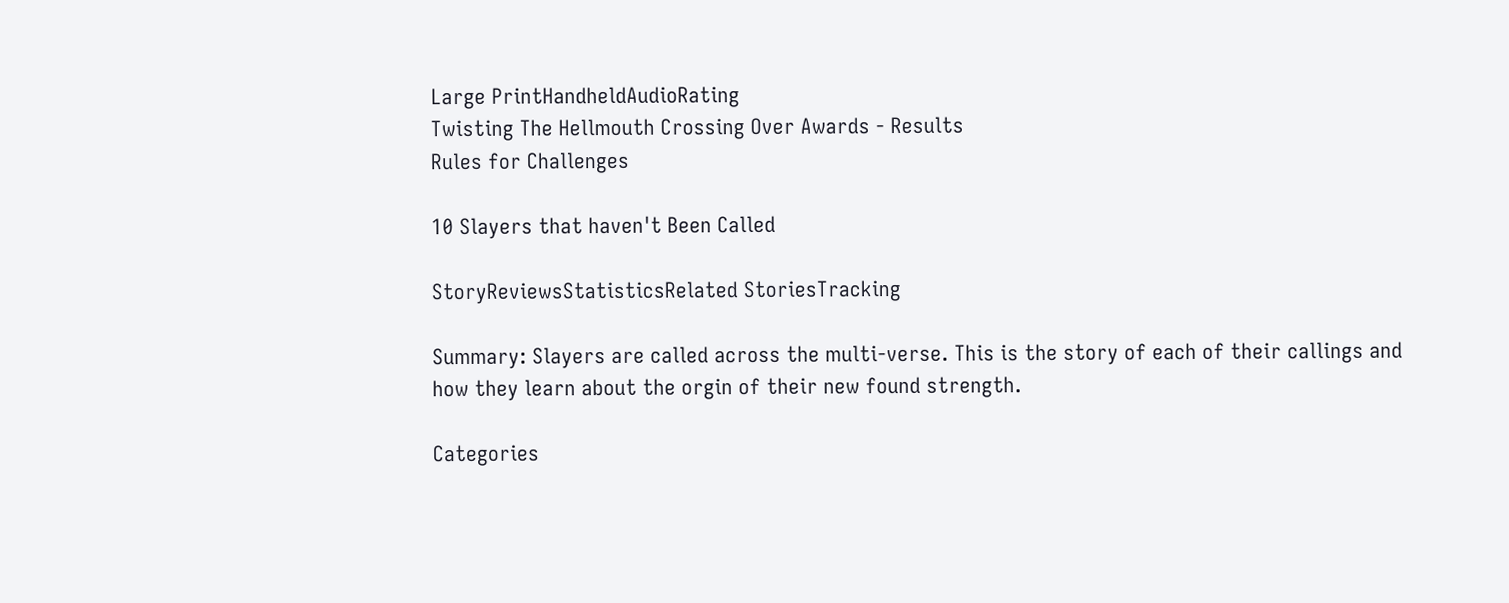Large PrintHandheldAudioRating
Twisting The Hellmouth Crossing Over Awards - Results
Rules for Challenges

10 Slayers that haven't Been Called

StoryReviewsStatisticsRelated StoriesTracking

Summary: Slayers are called across the multi-verse. This is the story of each of their callings and how they learn about the orgin of their new found strength.

Categories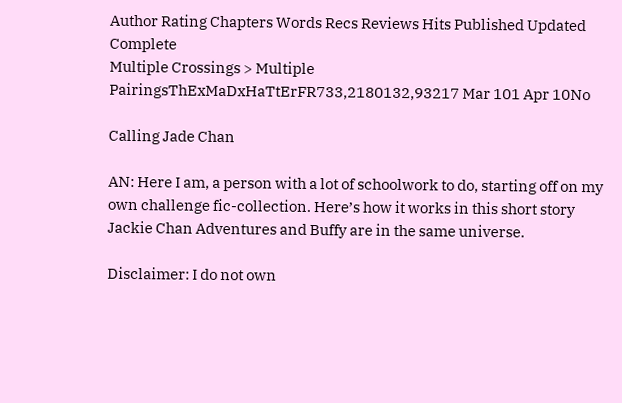Author Rating Chapters Words Recs Reviews Hits Published Updated Complete
Multiple Crossings > Multiple PairingsThExMaDxHaTtErFR733,2180132,93217 Mar 101 Apr 10No

Calling Jade Chan

AN: Here I am, a person with a lot of schoolwork to do, starting off on my own challenge fic-collection. Here’s how it works in this short story Jackie Chan Adventures and Buffy are in the same universe.

Disclaimer: I do not own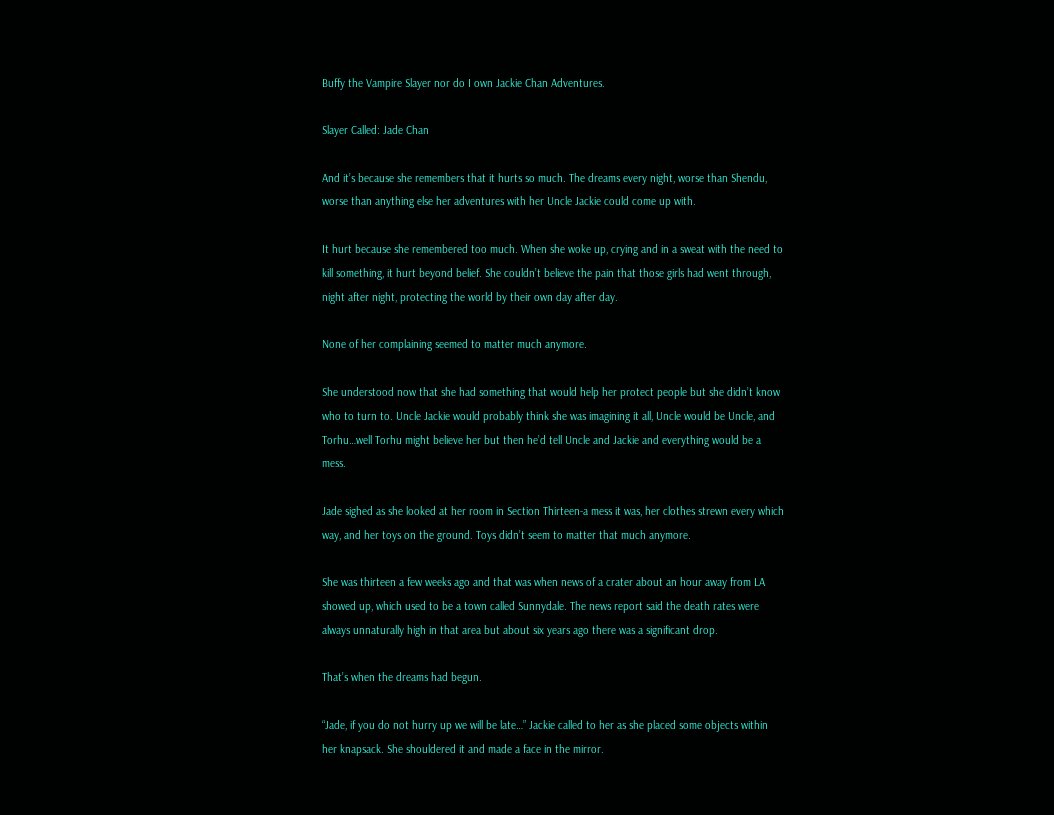Buffy the Vampire Slayer nor do I own Jackie Chan Adventures.

Slayer Called: Jade Chan

And it’s because she remembers that it hurts so much. The dreams every night, worse than Shendu, worse than anything else her adventures with her Uncle Jackie could come up with.

It hurt because she remembered too much. When she woke up, crying and in a sweat with the need to kill something, it hurt beyond belief. She couldn’t believe the pain that those girls had went through, night after night, protecting the world by their own day after day.

None of her complaining seemed to matter much anymore.

She understood now that she had something that would help her protect people but she didn’t know who to turn to. Uncle Jackie would probably think she was imagining it all, Uncle would be Uncle, and Torhu…well Torhu might believe her but then he’d tell Uncle and Jackie and everything would be a mess.

Jade sighed as she looked at her room in Section Thirteen-a mess it was, her clothes strewn every which way, and her toys on the ground. Toys didn’t seem to matter that much anymore.

She was thirteen a few weeks ago and that was when news of a crater about an hour away from LA showed up, which used to be a town called Sunnydale. The news report said the death rates were always unnaturally high in that area but about six years ago there was a significant drop.

That’s when the dreams had begun.

“Jade, if you do not hurry up we will be late…” Jackie called to her as she placed some objects within her knapsack. She shouldered it and made a face in the mirror.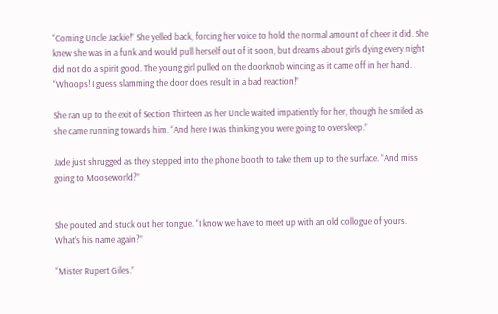“Coming Uncle Jackie!” She yelled back, forcing her voice to hold the normal amount of cheer it did. She knew she was in a funk and would pull herself out of it soon, but dreams about girls dying every night did not do a spirit good. The young girl pulled on the doorknob wincing as it came off in her hand. “Whoops! I guess slamming the door does result in a bad reaction!”

She ran up to the exit of Section Thirteen as her Uncle waited impatiently for her, though he smiled as she came running towards him. “And here I was thinking you were going to oversleep.”

Jade just shrugged as they stepped into the phone booth to take them up to the surface. “And miss going to Mooseworld?”


She pouted and stuck out her tongue. “I know we have to meet up with an old collogue of yours. What’s his name again?”

“Mister Rupert Giles.”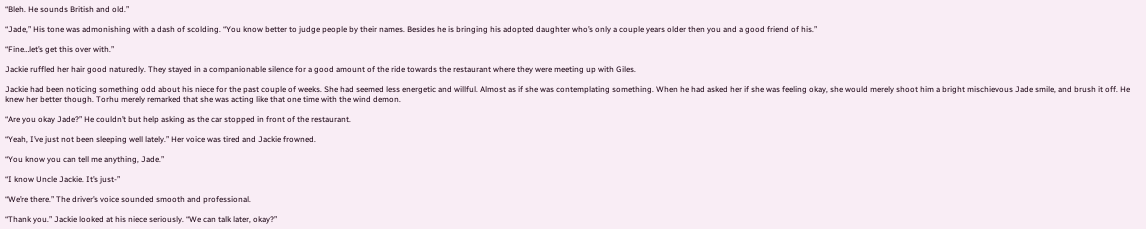“Bleh. He sounds British and old.”

“Jade,” His tone was admonishing with a dash of scolding. “You know better to judge people by their names. Besides he is bringing his adopted daughter who’s only a couple years older then you and a good friend of his.”

“Fine…let’s get this over with.”

Jackie ruffled her hair good naturedly. They stayed in a companionable silence for a good amount of the ride towards the restaurant where they were meeting up with Giles.

Jackie had been noticing something odd about his niece for the past couple of weeks. She had seemed less energetic and willful. Almost as if she was contemplating something. When he had asked her if she was feeling okay, she would merely shoot him a bright mischievous Jade smile, and brush it off. He knew her better though. Torhu merely remarked that she was acting like that one time with the wind demon.

“Are you okay Jade?” He couldn’t but help asking as the car stopped in front of the restaurant.

“Yeah, I’ve just not been sleeping well lately.” Her voice was tired and Jackie frowned.

“You know you can tell me anything, Jade.”

“I know Uncle Jackie. It’s just-”

“We’re there.” The driver’s voice sounded smooth and professional.

“Thank you.” Jackie looked at his niece seriously. “We can talk later, okay?”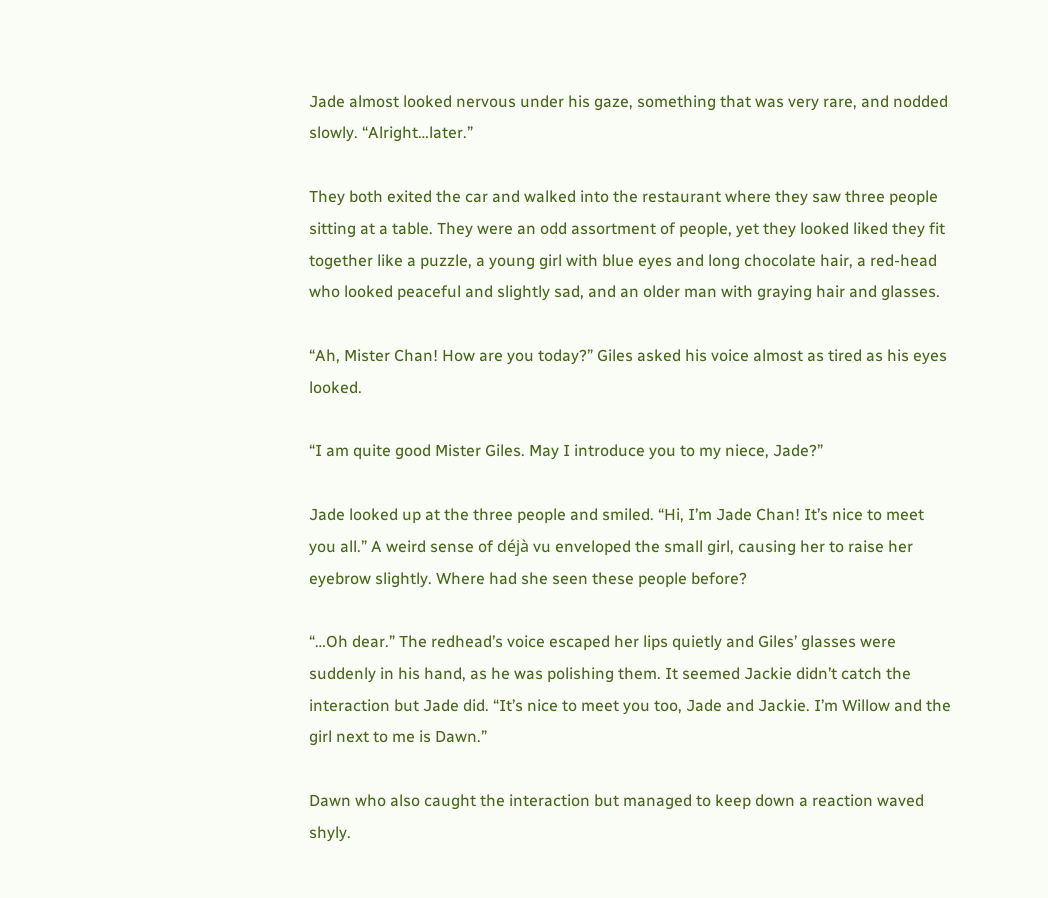Jade almost looked nervous under his gaze, something that was very rare, and nodded slowly. “Alright…later.”

They both exited the car and walked into the restaurant where they saw three people sitting at a table. They were an odd assortment of people, yet they looked liked they fit together like a puzzle, a young girl with blue eyes and long chocolate hair, a red-head who looked peaceful and slightly sad, and an older man with graying hair and glasses.

“Ah, Mister Chan! How are you today?” Giles asked his voice almost as tired as his eyes looked.

“I am quite good Mister Giles. May I introduce you to my niece, Jade?”

Jade looked up at the three people and smiled. “Hi, I’m Jade Chan! It’s nice to meet you all.” A weird sense of déjà vu enveloped the small girl, causing her to raise her eyebrow slightly. Where had she seen these people before?

“…Oh dear.” The redhead’s voice escaped her lips quietly and Giles’ glasses were suddenly in his hand, as he was polishing them. It seemed Jackie didn’t catch the interaction but Jade did. “It’s nice to meet you too, Jade and Jackie. I’m Willow and the girl next to me is Dawn.”

Dawn who also caught the interaction but managed to keep down a reaction waved shyly.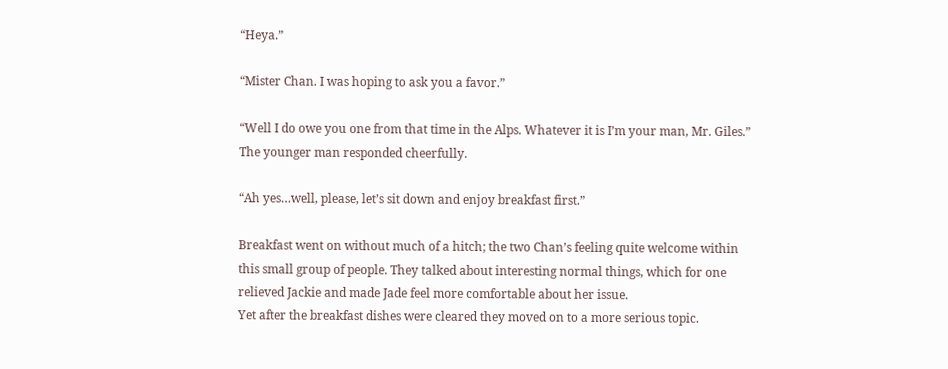“Heya.”

“Mister Chan. I was hoping to ask you a favor.”

“Well I do owe you one from that time in the Alps. Whatever it is I’m your man, Mr. Giles.” The younger man responded cheerfully.

“Ah yes…well, please, let’s sit down and enjoy breakfast first.”

Breakfast went on without much of a hitch; the two Chan’s feeling quite welcome within this small group of people. They talked about interesting normal things, which for one relieved Jackie and made Jade feel more comfortable about her issue.
Yet after the breakfast dishes were cleared they moved on to a more serious topic.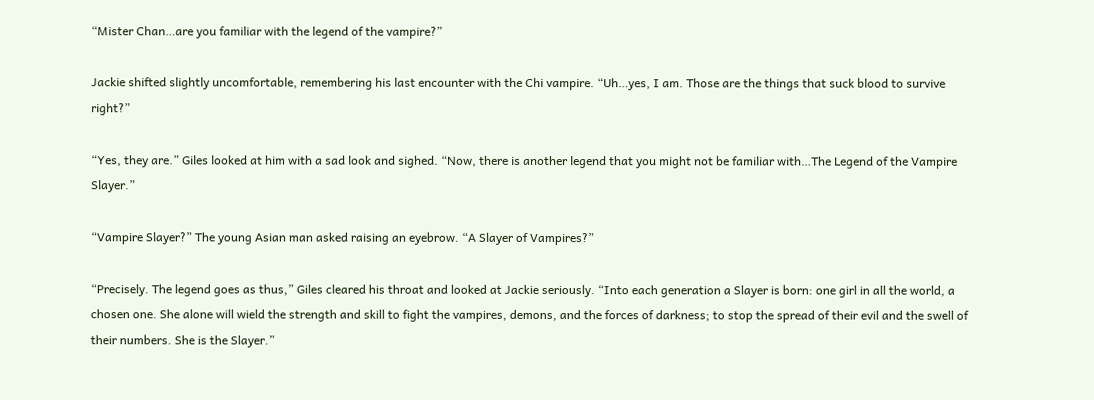“Mister Chan…are you familiar with the legend of the vampire?”

Jackie shifted slightly uncomfortable, remembering his last encounter with the Chi vampire. “Uh…yes, I am. Those are the things that suck blood to survive right?”

“Yes, they are.” Giles looked at him with a sad look and sighed. “Now, there is another legend that you might not be familiar with…The Legend of the Vampire Slayer.”

“Vampire Slayer?” The young Asian man asked raising an eyebrow. “A Slayer of Vampires?”

“Precisely. The legend goes as thus,” Giles cleared his throat and looked at Jackie seriously. “Into each generation a Slayer is born: one girl in all the world, a chosen one. She alone will wield the strength and skill to fight the vampires, demons, and the forces of darkness; to stop the spread of their evil and the swell of their numbers. She is the Slayer.”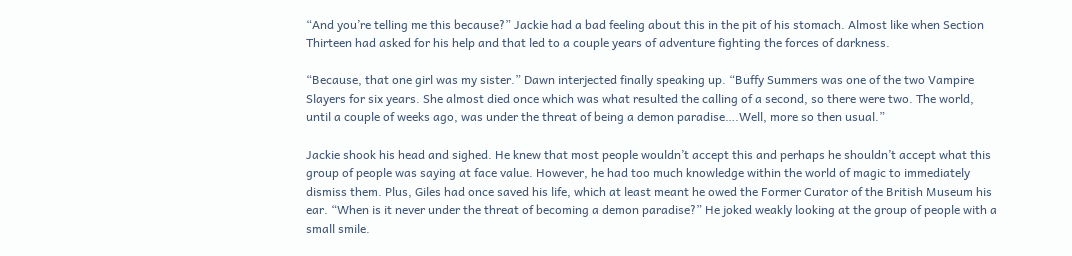“And you’re telling me this because?” Jackie had a bad feeling about this in the pit of his stomach. Almost like when Section Thirteen had asked for his help and that led to a couple years of adventure fighting the forces of darkness.

“Because, that one girl was my sister.” Dawn interjected finally speaking up. “Buffy Summers was one of the two Vampire Slayers for six years. She almost died once which was what resulted the calling of a second, so there were two. The world, until a couple of weeks ago, was under the threat of being a demon paradise….Well, more so then usual.”

Jackie shook his head and sighed. He knew that most people wouldn’t accept this and perhaps he shouldn’t accept what this group of people was saying at face value. However, he had too much knowledge within the world of magic to immediately dismiss them. Plus, Giles had once saved his life, which at least meant he owed the Former Curator of the British Museum his ear. “When is it never under the threat of becoming a demon paradise?” He joked weakly looking at the group of people with a small smile.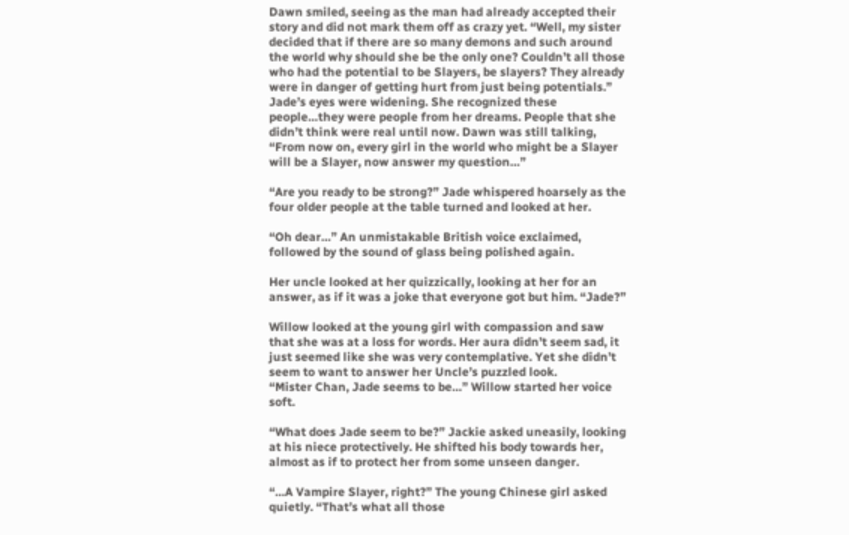Dawn smiled, seeing as the man had already accepted their story and did not mark them off as crazy yet. “Well, my sister decided that if there are so many demons and such around the world why should she be the only one? Couldn’t all those who had the potential to be Slayers, be slayers? They already were in danger of getting hurt from just being potentials.”
Jade’s eyes were widening. She recognized these people…they were people from her dreams. People that she didn’t think were real until now. Dawn was still talking, “From now on, every girl in the world who might be a Slayer will be a Slayer, now answer my question…”

“Are you ready to be strong?” Jade whispered hoarsely as the four older people at the table turned and looked at her.

“Oh dear…” An unmistakable British voice exclaimed, followed by the sound of glass being polished again.

Her uncle looked at her quizzically, looking at her for an answer, as if it was a joke that everyone got but him. “Jade?”

Willow looked at the young girl with compassion and saw that she was at a loss for words. Her aura didn’t seem sad, it just seemed like she was very contemplative. Yet she didn’t seem to want to answer her Uncle’s puzzled look.
“Mister Chan, Jade seems to be…” Willow started her voice soft.

“What does Jade seem to be?” Jackie asked uneasily, looking at his niece protectively. He shifted his body towards her, almost as if to protect her from some unseen danger.

“…A Vampire Slayer, right?” The young Chinese girl asked quietly. “That’s what all those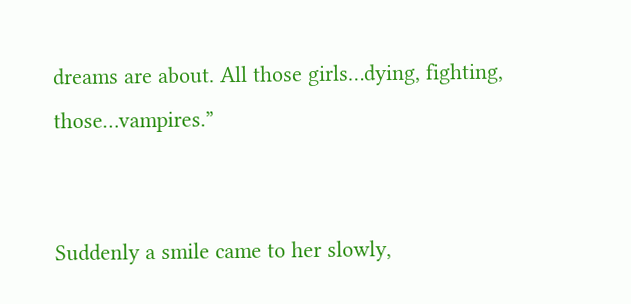dreams are about. All those girls…dying, fighting, those…vampires.”


Suddenly a smile came to her slowly,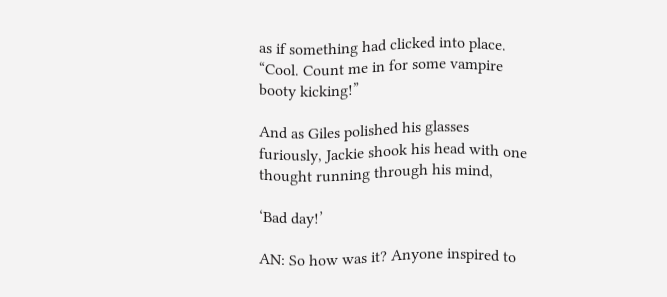as if something had clicked into place. “Cool. Count me in for some vampire booty kicking!”

And as Giles polished his glasses furiously, Jackie shook his head with one thought running through his mind,

‘Bad day!’

AN: So how was it? Anyone inspired to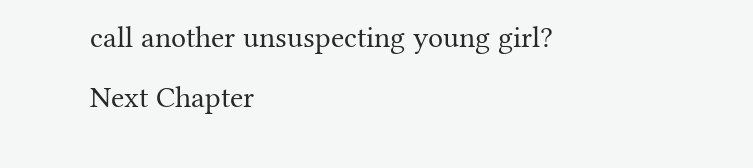call another unsuspecting young girl?
Next Chapter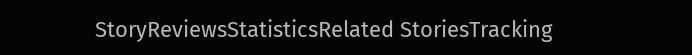StoryReviewsStatisticsRelated StoriesTracking